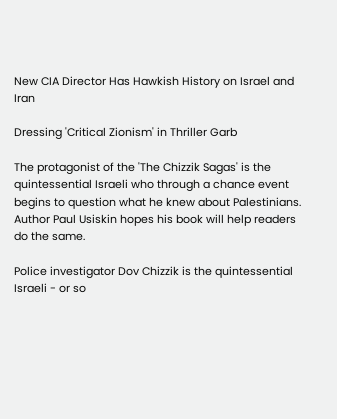New CIA Director Has Hawkish History on Israel and Iran

Dressing 'Critical Zionism' in Thriller Garb

The protagonist of the 'The Chizzik Sagas' is the quintessential Israeli who through a chance event begins to question what he knew about Palestinians. Author Paul Usiskin hopes his book will help readers do the same.

Police investigator Dov Chizzik is the quintessential Israeli - or so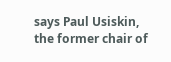says Paul Usiskin, the former chair of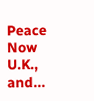Peace Now U.K., and...